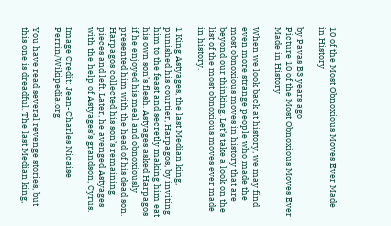10 of the Most Obnoxious Moves Ever Made in History

by Pavas B3 years ago
Picture 10 of the Most Obnoxious Moves Ever Made in History

When we look back at history, we may find even more strange people who made the most obnoxious moves in history that are beyond our thinking. Let’s take a look on the list of the most obnoxious moves ever made in history.

1 King Astyages, the last Median king, punished his courtier, Harpagos, by inviting him to the feast and secretly making him eat his own son’s flesh. Astyages asked Harpagos if he enjoyed his meal and obnoxiously presented him with the head of his dead son. Harpagos collected his son’s remaining pieces and left. Later, he avenged Astyages with the help of Astyages’s grandson, Cyrus.

Image Credit: Jean-Charles Nicaise Perrin/Wikipedia.org

You have read several revenge stories, but this one is dreadful. The last Median king,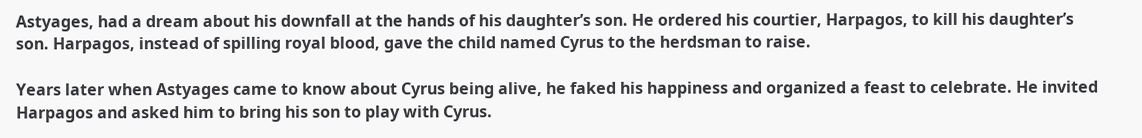Astyages, had a dream about his downfall at the hands of his daughter’s son. He ordered his courtier, Harpagos, to kill his daughter’s son. Harpagos, instead of spilling royal blood, gave the child named Cyrus to the herdsman to raise.

Years later when Astyages came to know about Cyrus being alive, he faked his happiness and organized a feast to celebrate. He invited Harpagos and asked him to bring his son to play with Cyrus.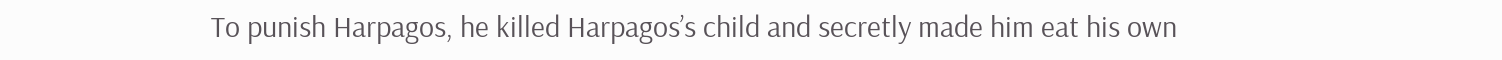To punish Harpagos, he killed Harpagos’s child and secretly made him eat his own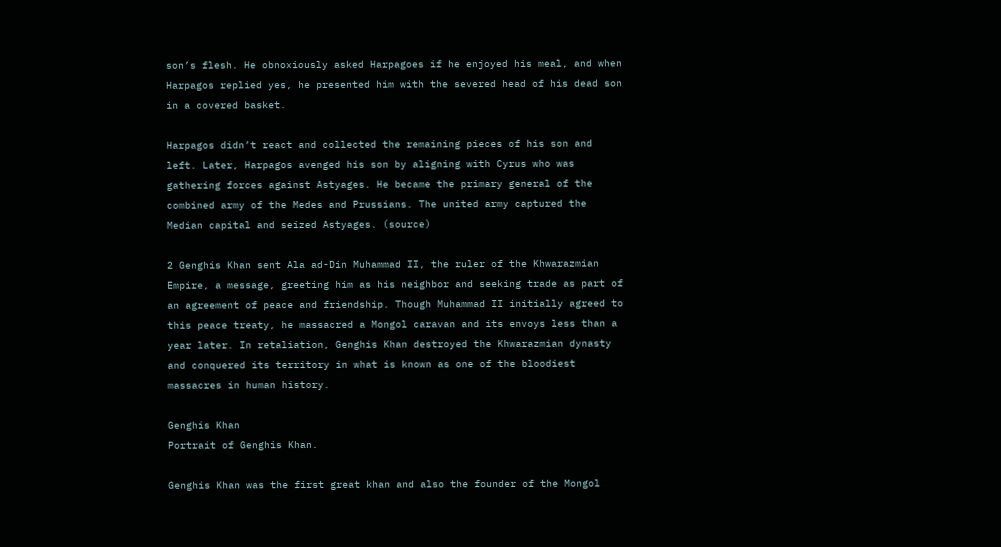son’s flesh. He obnoxiously asked Harpagoes if he enjoyed his meal, and when Harpagos replied yes, he presented him with the severed head of his dead son in a covered basket.

Harpagos didn’t react and collected the remaining pieces of his son and left. Later, Harpagos avenged his son by aligning with Cyrus who was gathering forces against Astyages. He became the primary general of the combined army of the Medes and Prussians. The united army captured the Median capital and seized Astyages. (source)

2 Genghis Khan sent Ala ad-Din Muhammad II, the ruler of the Khwarazmian Empire, a message, greeting him as his neighbor and seeking trade as part of an agreement of peace and friendship. Though Muhammad II initially agreed to this peace treaty, he massacred a Mongol caravan and its envoys less than a year later. In retaliation, Genghis Khan destroyed the Khwarazmian dynasty and conquered its territory in what is known as one of the bloodiest massacres in human history.

Genghis Khan
Portrait of Genghis Khan.

Genghis Khan was the first great khan and also the founder of the Mongol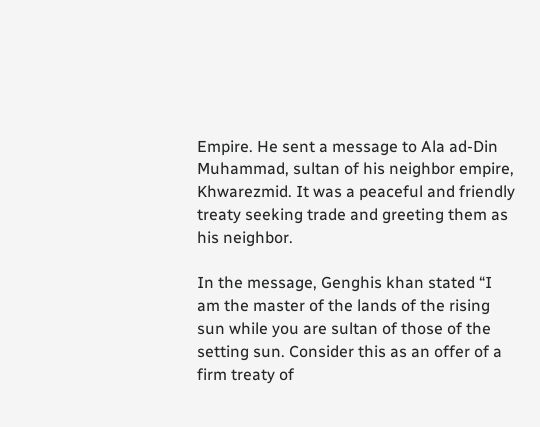Empire. He sent a message to Ala ad-Din Muhammad, sultan of his neighbor empire, Khwarezmid. It was a peaceful and friendly treaty seeking trade and greeting them as his neighbor.

In the message, Genghis khan stated “I am the master of the lands of the rising sun while you are sultan of those of the setting sun. Consider this as an offer of a firm treaty of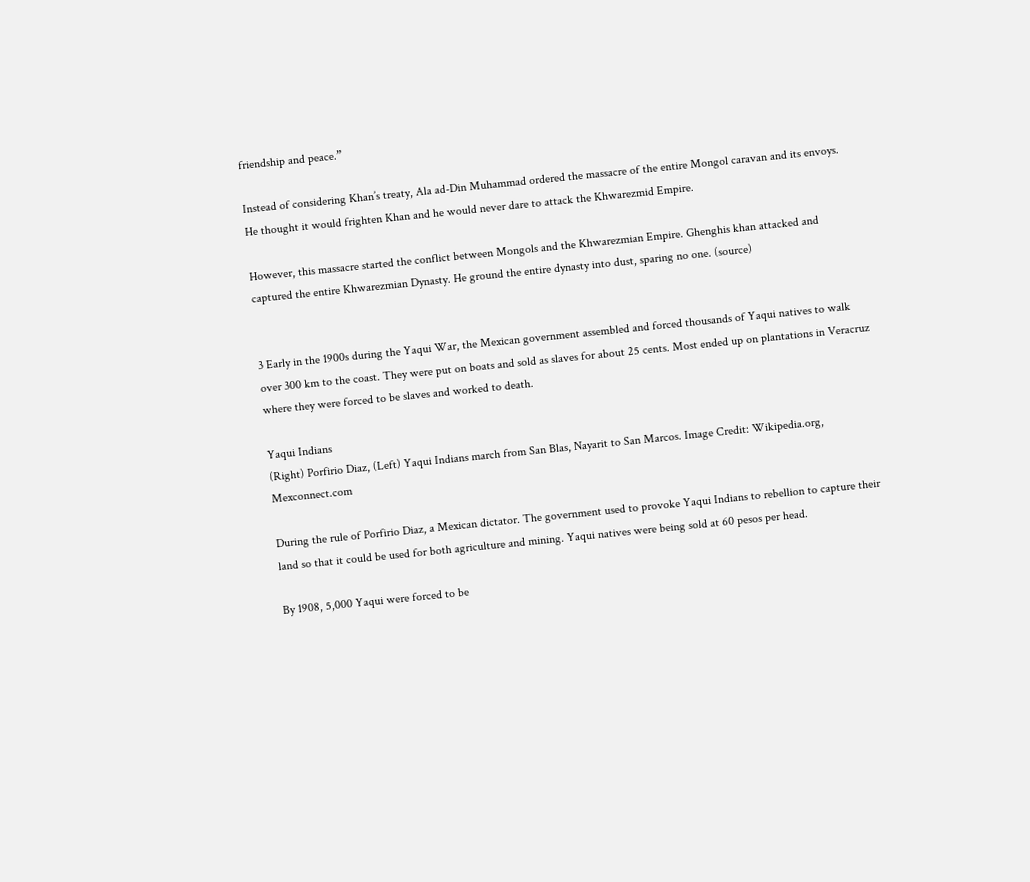friendship and peace.”

Instead of considering Khan’s treaty, Ala ad-Din Muhammad ordered the massacre of the entire Mongol caravan and its envoys. He thought it would frighten Khan and he would never dare to attack the Khwarezmid Empire.

However, this massacre started the conflict between Mongols and the Khwarezmian Empire. Ghenghis khan attacked and captured the entire Khwarezmian Dynasty. He ground the entire dynasty into dust, sparing no one. (source)


3 Early in the 1900s during the Yaqui War, the Mexican government assembled and forced thousands of Yaqui natives to walk over 300 km to the coast. They were put on boats and sold as slaves for about 25 cents. Most ended up on plantations in Veracruz where they were forced to be slaves and worked to death.

Yaqui Indians
(Right) Porfirio Diaz, (Left) Yaqui Indians march from San Blas, Nayarit to San Marcos. Image Credit: Wikipedia.org, Mexconnect.com

During the rule of Porfirio Diaz, a Mexican dictator. The government used to provoke Yaqui Indians to rebellion to capture their land so that it could be used for both agriculture and mining. Yaqui natives were being sold at 60 pesos per head.

By 1908, 5,000 Yaqui were forced to be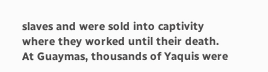slaves and were sold into captivity where they worked until their death. At Guaymas, thousands of Yaquis were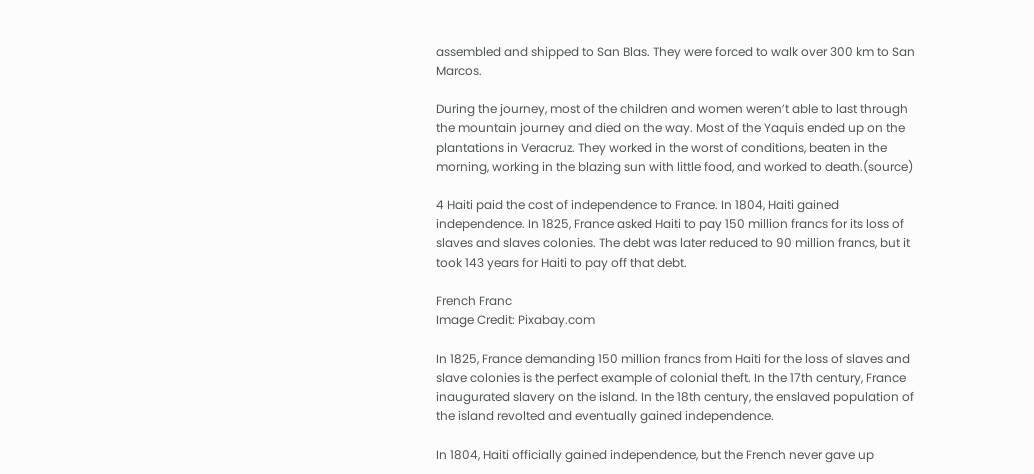assembled and shipped to San Blas. They were forced to walk over 300 km to San Marcos.

During the journey, most of the children and women weren’t able to last through the mountain journey and died on the way. Most of the Yaquis ended up on the plantations in Veracruz. They worked in the worst of conditions, beaten in the morning, working in the blazing sun with little food, and worked to death.(source)

4 Haiti paid the cost of independence to France. In 1804, Haiti gained independence. In 1825, France asked Haiti to pay 150 million francs for its loss of slaves and slaves colonies. The debt was later reduced to 90 million francs, but it took 143 years for Haiti to pay off that debt.

French Franc
Image Credit: Pixabay.com

In 1825, France demanding 150 million francs from Haiti for the loss of slaves and slave colonies is the perfect example of colonial theft. In the 17th century, France inaugurated slavery on the island. In the 18th century, the enslaved population of the island revolted and eventually gained independence.

In 1804, Haiti officially gained independence, but the French never gave up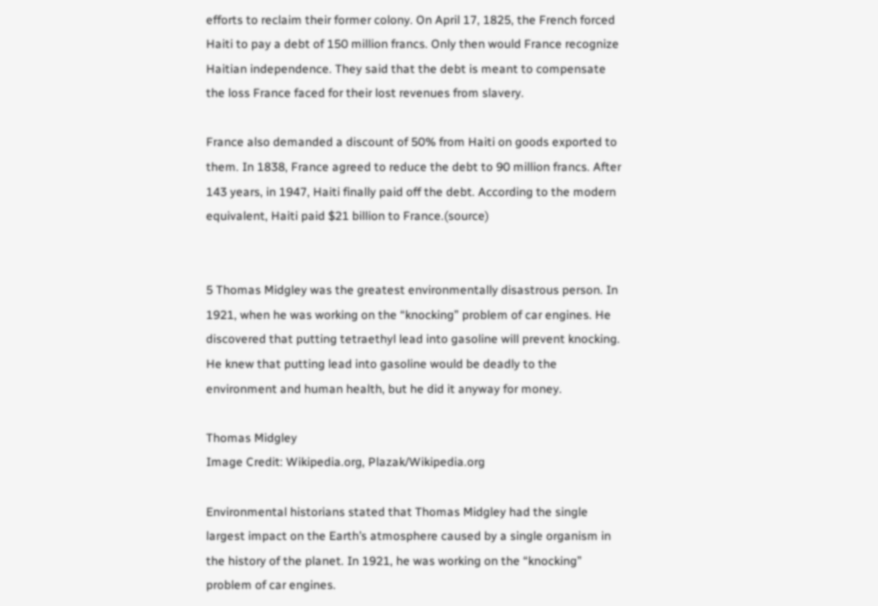efforts to reclaim their former colony. On April 17, 1825, the French forced Haiti to pay a debt of 150 million francs. Only then would France recognize Haitian independence. They said that the debt is meant to compensate the loss France faced for their lost revenues from slavery.

France also demanded a discount of 50% from Haiti on goods exported to them. In 1838, France agreed to reduce the debt to 90 million francs. After 143 years, in 1947, Haiti finally paid off the debt. According to the modern equivalent, Haiti paid $21 billion to France.(source)


5 Thomas Midgley was the greatest environmentally disastrous person. In 1921, when he was working on the “knocking” problem of car engines. He discovered that putting tetraethyl lead into gasoline will prevent knocking. He knew that putting lead into gasoline would be deadly to the environment and human health, but he did it anyway for money.

Thomas Midgley
Image Credit: Wikipedia.org, Plazak/Wikipedia.org

Environmental historians stated that Thomas Midgley had the single largest impact on the Earth’s atmosphere caused by a single organism in the history of the planet. In 1921, he was working on the “knocking” problem of car engines.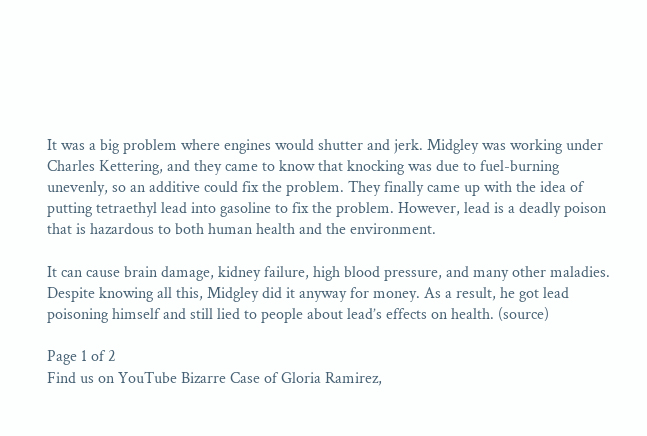It was a big problem where engines would shutter and jerk. Midgley was working under Charles Kettering, and they came to know that knocking was due to fuel-burning unevenly, so an additive could fix the problem. They finally came up with the idea of putting tetraethyl lead into gasoline to fix the problem. However, lead is a deadly poison that is hazardous to both human health and the environment.

It can cause brain damage, kidney failure, high blood pressure, and many other maladies. Despite knowing all this, Midgley did it anyway for money. As a result, he got lead poisoning himself and still lied to people about lead’s effects on health. (source)

Page 1 of 2
Find us on YouTube Bizarre Case of Gloria Ramirez,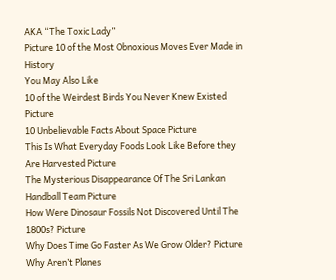AKA “The Toxic Lady”
Picture 10 of the Most Obnoxious Moves Ever Made in History
You May Also Like
10 of the Weirdest Birds You Never Knew Existed Picture
10 Unbelievable Facts About Space Picture
This Is What Everyday Foods Look Like Before they Are Harvested Picture
The Mysterious Disappearance Of The Sri Lankan Handball Team Picture
How Were Dinosaur Fossils Not Discovered Until The 1800s? Picture
Why Does Time Go Faster As We Grow Older? Picture
Why Aren’t Planes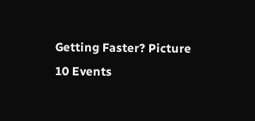Getting Faster? Picture
10 Events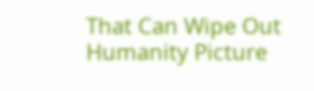That Can Wipe Out Humanity Picture